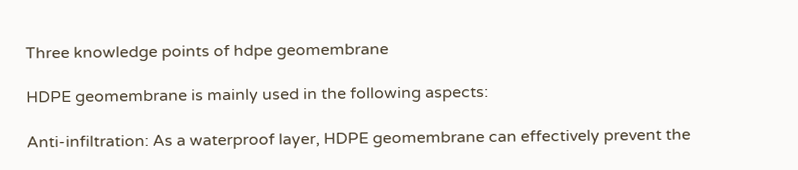Three knowledge points of hdpe geomembrane

HDPE geomembrane is mainly used in the following aspects:

Anti-infiltration: As a waterproof layer, HDPE geomembrane can effectively prevent the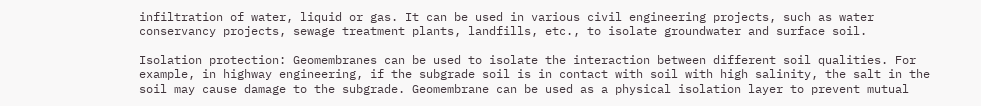infiltration of water, liquid or gas. It can be used in various civil engineering projects, such as water conservancy projects, sewage treatment plants, landfills, etc., to isolate groundwater and surface soil.

Isolation protection: Geomembranes can be used to isolate the interaction between different soil qualities. For example, in highway engineering, if the subgrade soil is in contact with soil with high salinity, the salt in the soil may cause damage to the subgrade. Geomembrane can be used as a physical isolation layer to prevent mutual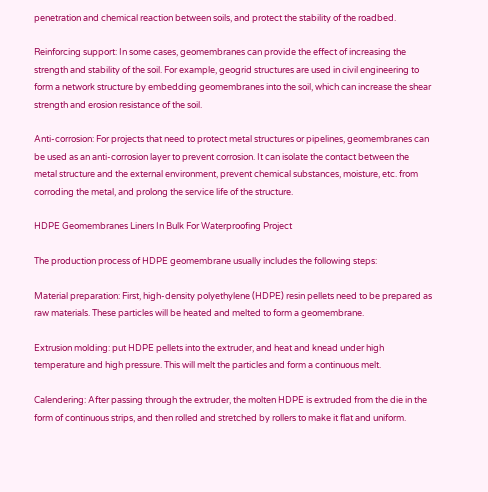penetration and chemical reaction between soils, and protect the stability of the roadbed.

Reinforcing support: In some cases, geomembranes can provide the effect of increasing the strength and stability of the soil. For example, geogrid structures are used in civil engineering to form a network structure by embedding geomembranes into the soil, which can increase the shear strength and erosion resistance of the soil.

Anti-corrosion: For projects that need to protect metal structures or pipelines, geomembranes can be used as an anti-corrosion layer to prevent corrosion. It can isolate the contact between the metal structure and the external environment, prevent chemical substances, moisture, etc. from corroding the metal, and prolong the service life of the structure.

HDPE Geomembranes Liners In Bulk For Waterproofing Project

The production process of HDPE geomembrane usually includes the following steps:

Material preparation: First, high-density polyethylene (HDPE) resin pellets need to be prepared as raw materials. These particles will be heated and melted to form a geomembrane.

Extrusion molding: put HDPE pellets into the extruder, and heat and knead under high temperature and high pressure. This will melt the particles and form a continuous melt.

Calendering: After passing through the extruder, the molten HDPE is extruded from the die in the form of continuous strips, and then rolled and stretched by rollers to make it flat and uniform.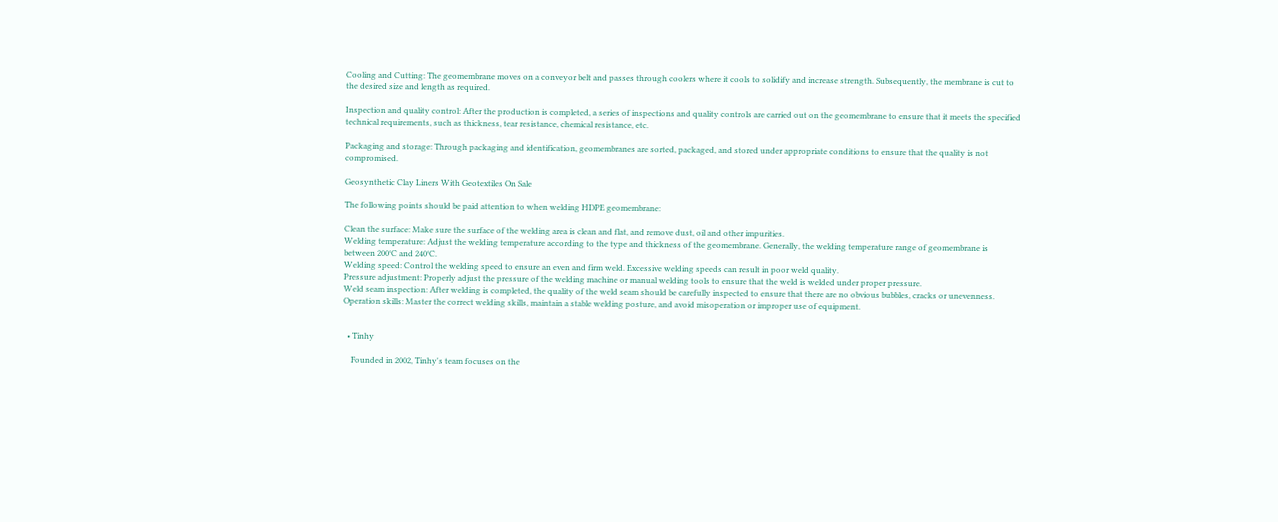Cooling and Cutting: The geomembrane moves on a conveyor belt and passes through coolers where it cools to solidify and increase strength. Subsequently, the membrane is cut to the desired size and length as required.

Inspection and quality control: After the production is completed, a series of inspections and quality controls are carried out on the geomembrane to ensure that it meets the specified technical requirements, such as thickness, tear resistance, chemical resistance, etc.

Packaging and storage: Through packaging and identification, geomembranes are sorted, packaged, and stored under appropriate conditions to ensure that the quality is not compromised.

Geosynthetic Clay Liners With Geotextiles On Sale

The following points should be paid attention to when welding HDPE geomembrane:

Clean the surface: Make sure the surface of the welding area is clean and flat, and remove dust, oil and other impurities.
Welding temperature: Adjust the welding temperature according to the type and thickness of the geomembrane. Generally, the welding temperature range of geomembrane is between 200°C and 240°C.
Welding speed: Control the welding speed to ensure an even and firm weld. Excessive welding speeds can result in poor weld quality.
Pressure adjustment: Properly adjust the pressure of the welding machine or manual welding tools to ensure that the weld is welded under proper pressure.
Weld seam inspection: After welding is completed, the quality of the weld seam should be carefully inspected to ensure that there are no obvious bubbles, cracks or unevenness.
Operation skills: Master the correct welding skills, maintain a stable welding posture, and avoid misoperation or improper use of equipment.


  • Tinhy

    Founded in 2002, Tinhy's team focuses on the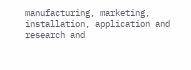manufacturing, marketing, installation, application and research and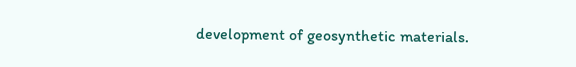development of geosynthetic materials.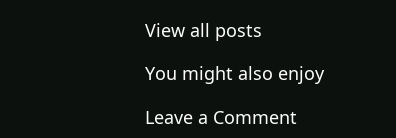View all posts

You might also enjoy

Leave a Comment